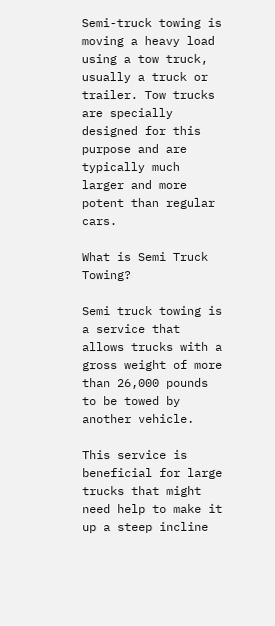Semi-truck towing is moving a heavy load using a tow truck, usually a truck or trailer. Tow trucks are specially designed for this purpose and are typically much larger and more potent than regular cars.

What is Semi Truck Towing?

Semi truck towing is a service that allows trucks with a gross weight of more than 26,000 pounds to be towed by another vehicle.

This service is beneficial for large trucks that might need help to make it up a steep incline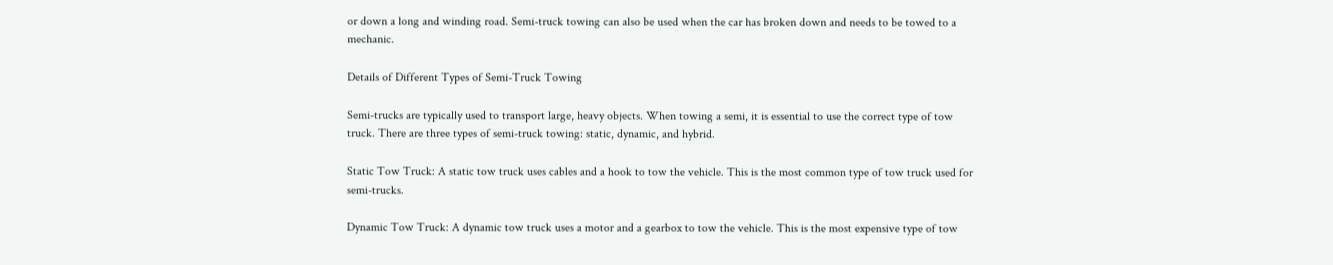or down a long and winding road. Semi-truck towing can also be used when the car has broken down and needs to be towed to a mechanic.

Details of Different Types of Semi-Truck Towing

Semi-trucks are typically used to transport large, heavy objects. When towing a semi, it is essential to use the correct type of tow truck. There are three types of semi-truck towing: static, dynamic, and hybrid.

Static Tow Truck: A static tow truck uses cables and a hook to tow the vehicle. This is the most common type of tow truck used for semi-trucks.

Dynamic Tow Truck: A dynamic tow truck uses a motor and a gearbox to tow the vehicle. This is the most expensive type of tow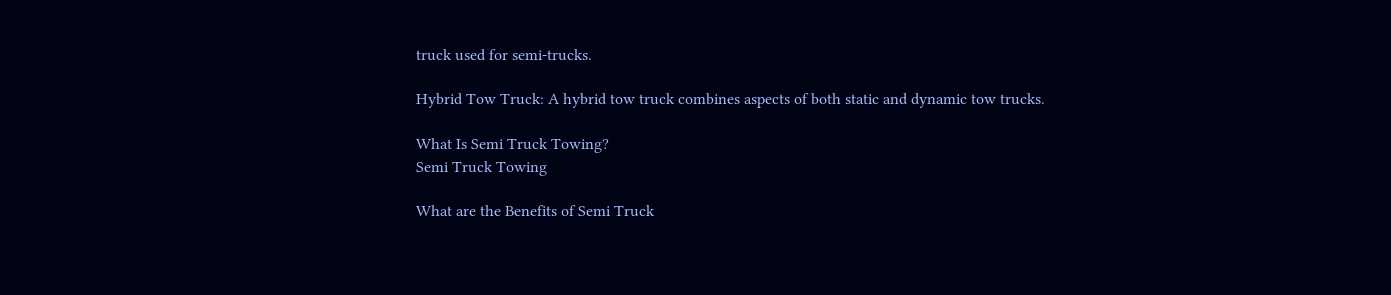truck used for semi-trucks.

Hybrid Tow Truck: A hybrid tow truck combines aspects of both static and dynamic tow trucks.

What Is Semi Truck Towing?
Semi Truck Towing

What are the Benefits of Semi Truck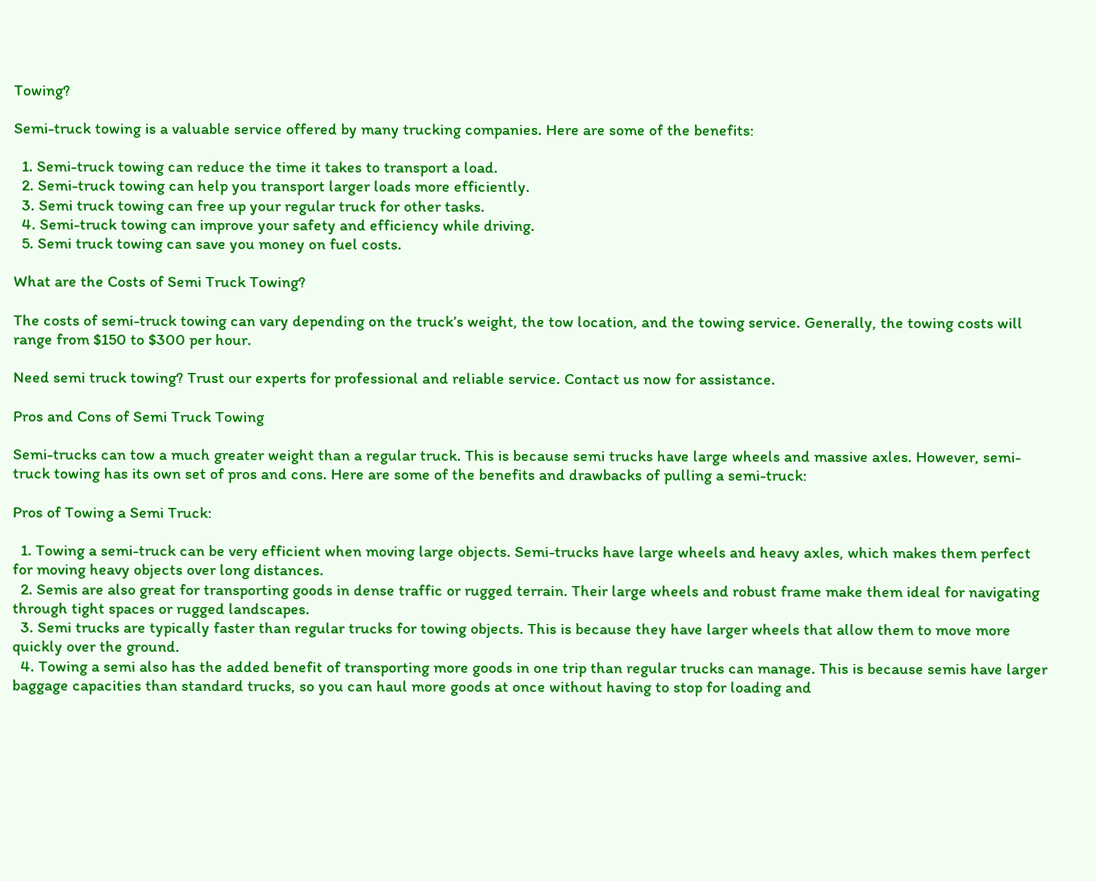Towing?

Semi-truck towing is a valuable service offered by many trucking companies. Here are some of the benefits:

  1. Semi-truck towing can reduce the time it takes to transport a load.
  2. Semi-truck towing can help you transport larger loads more efficiently.
  3. Semi truck towing can free up your regular truck for other tasks.
  4. Semi-truck towing can improve your safety and efficiency while driving.
  5. Semi truck towing can save you money on fuel costs.

What are the Costs of Semi Truck Towing?

The costs of semi-truck towing can vary depending on the truck’s weight, the tow location, and the towing service. Generally, the towing costs will range from $150 to $300 per hour.

Need semi truck towing? Trust our experts for professional and reliable service. Contact us now for assistance.

Pros and Cons of Semi Truck Towing

Semi-trucks can tow a much greater weight than a regular truck. This is because semi trucks have large wheels and massive axles. However, semi-truck towing has its own set of pros and cons. Here are some of the benefits and drawbacks of pulling a semi-truck:

Pros of Towing a Semi Truck:

  1. Towing a semi-truck can be very efficient when moving large objects. Semi-trucks have large wheels and heavy axles, which makes them perfect for moving heavy objects over long distances.
  2. Semis are also great for transporting goods in dense traffic or rugged terrain. Their large wheels and robust frame make them ideal for navigating through tight spaces or rugged landscapes.
  3. Semi trucks are typically faster than regular trucks for towing objects. This is because they have larger wheels that allow them to move more quickly over the ground.
  4. Towing a semi also has the added benefit of transporting more goods in one trip than regular trucks can manage. This is because semis have larger baggage capacities than standard trucks, so you can haul more goods at once without having to stop for loading and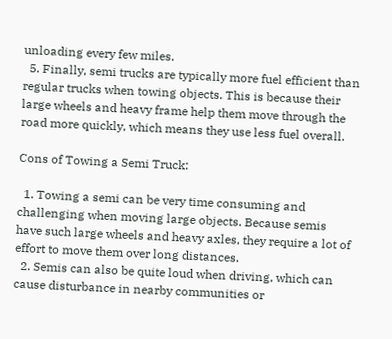unloading every few miles.
  5. Finally, semi trucks are typically more fuel efficient than regular trucks when towing objects. This is because their large wheels and heavy frame help them move through the road more quickly, which means they use less fuel overall.

Cons of Towing a Semi Truck:

  1. Towing a semi can be very time consuming and challenging when moving large objects. Because semis have such large wheels and heavy axles, they require a lot of effort to move them over long distances.
  2. Semis can also be quite loud when driving, which can cause disturbance in nearby communities or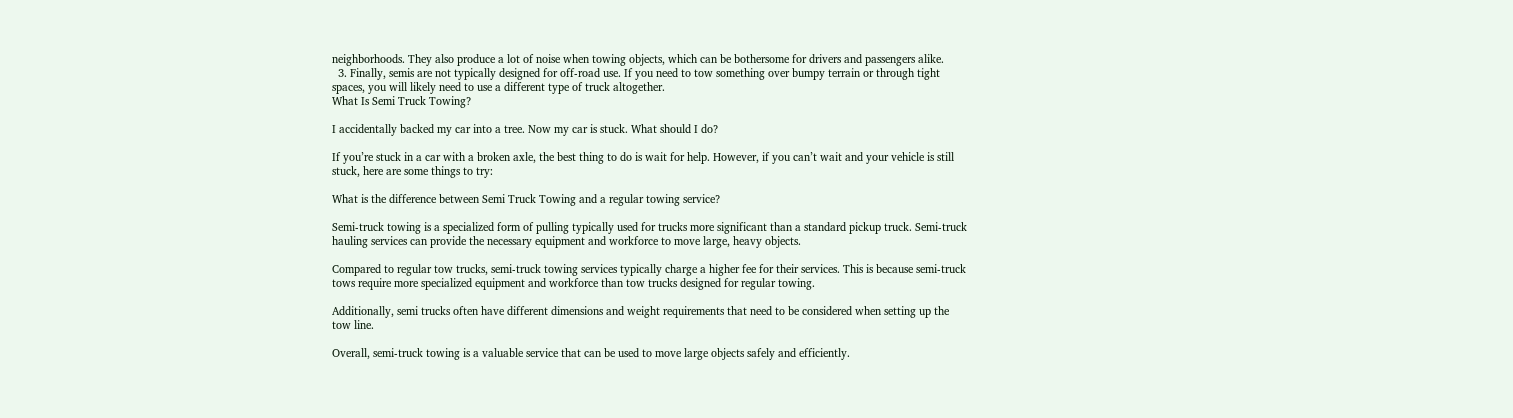neighborhoods. They also produce a lot of noise when towing objects, which can be bothersome for drivers and passengers alike.
  3. Finally, semis are not typically designed for off-road use. If you need to tow something over bumpy terrain or through tight spaces, you will likely need to use a different type of truck altogether.
What Is Semi Truck Towing?

I accidentally backed my car into a tree. Now my car is stuck. What should I do?

If you’re stuck in a car with a broken axle, the best thing to do is wait for help. However, if you can’t wait and your vehicle is still stuck, here are some things to try:

What is the difference between Semi Truck Towing and a regular towing service?

Semi-truck towing is a specialized form of pulling typically used for trucks more significant than a standard pickup truck. Semi-truck hauling services can provide the necessary equipment and workforce to move large, heavy objects.

Compared to regular tow trucks, semi-truck towing services typically charge a higher fee for their services. This is because semi-truck tows require more specialized equipment and workforce than tow trucks designed for regular towing.

Additionally, semi trucks often have different dimensions and weight requirements that need to be considered when setting up the tow line.

Overall, semi-truck towing is a valuable service that can be used to move large objects safely and efficiently.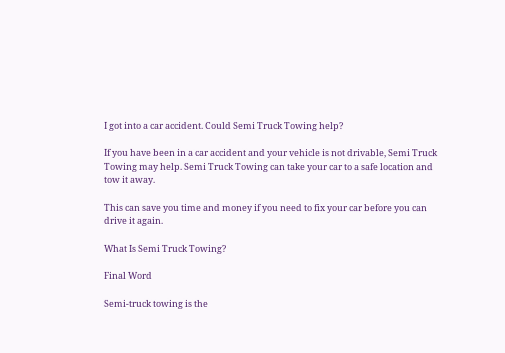I got into a car accident. Could Semi Truck Towing help?

If you have been in a car accident and your vehicle is not drivable, Semi Truck Towing may help. Semi Truck Towing can take your car to a safe location and tow it away.

This can save you time and money if you need to fix your car before you can drive it again.

What Is Semi Truck Towing?

Final Word

Semi-truck towing is the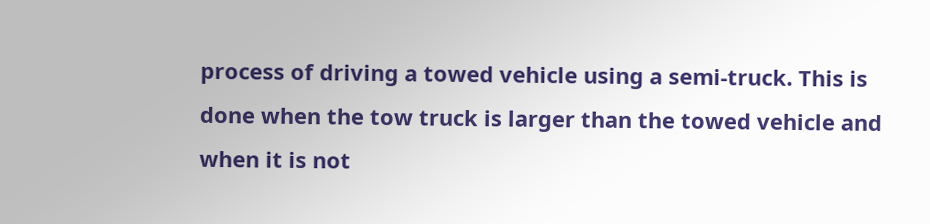process of driving a towed vehicle using a semi-truck. This is done when the tow truck is larger than the towed vehicle and when it is not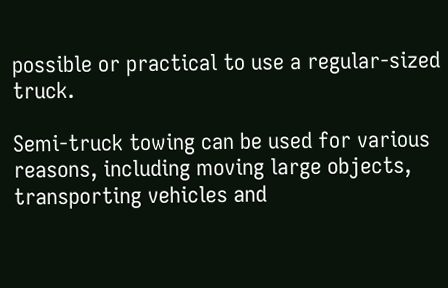possible or practical to use a regular-sized truck.

Semi-truck towing can be used for various reasons, including moving large objects, transporting vehicles and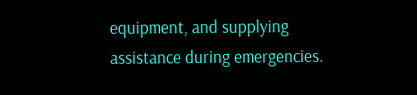equipment, and supplying assistance during emergencies.